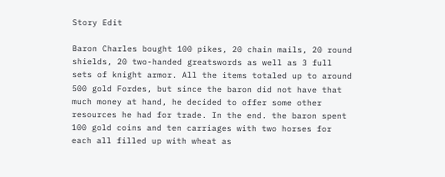Story Edit

Baron Charles bought 100 pikes, 20 chain mails, 20 round shields, 20 two-handed greatswords as well as 3 full sets of knight armor. All the items totaled up to around 500 gold Fordes, but since the baron did not have that much money at hand, he decided to offer some other resources he had for trade. In the end. the baron spent 100 gold coins and ten carriages with two horses for each all filled up with wheat as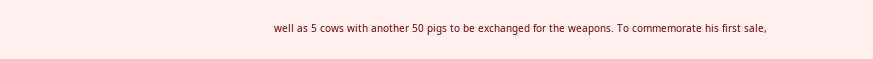well as 5 cows with another 50 pigs to be exchanged for the weapons. To commemorate his first sale,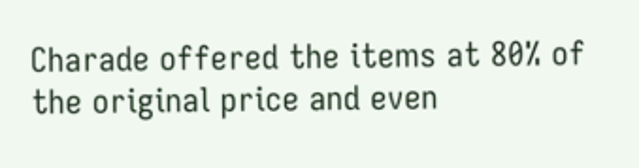Charade offered the items at 80% of the original price and even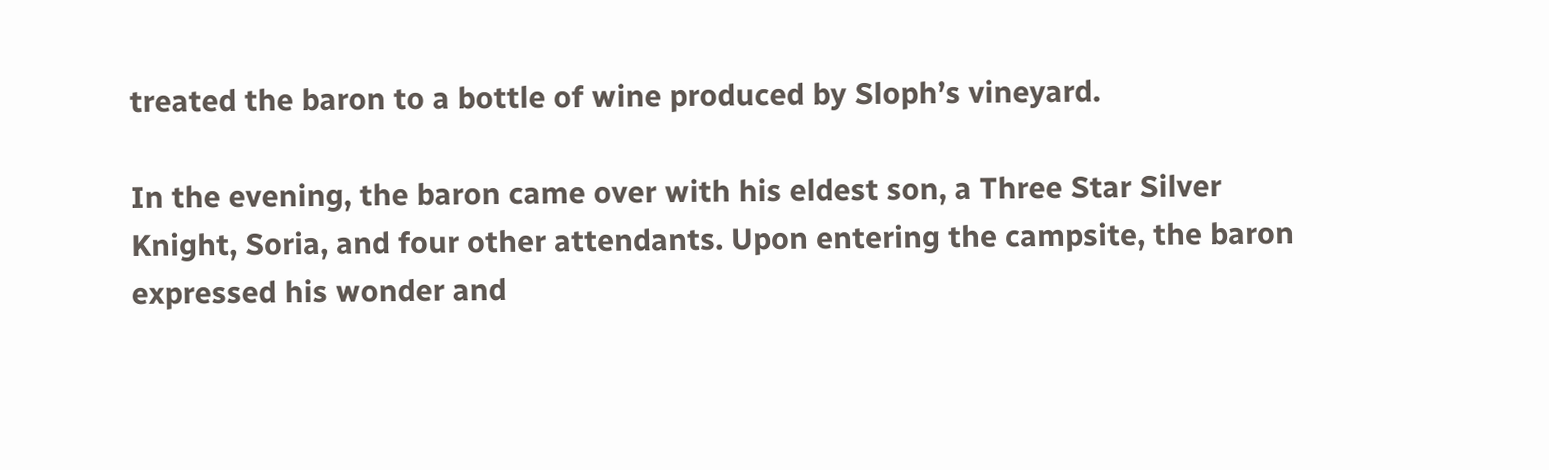treated the baron to a bottle of wine produced by Sloph’s vineyard.

In the evening, the baron came over with his eldest son, a Three Star Silver Knight, Soria, and four other attendants. Upon entering the campsite, the baron expressed his wonder and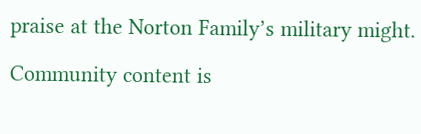praise at the Norton Family’s military might.

Community content is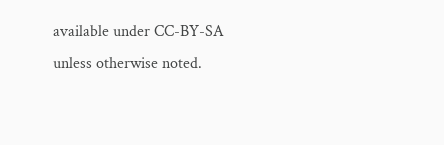available under CC-BY-SA unless otherwise noted.